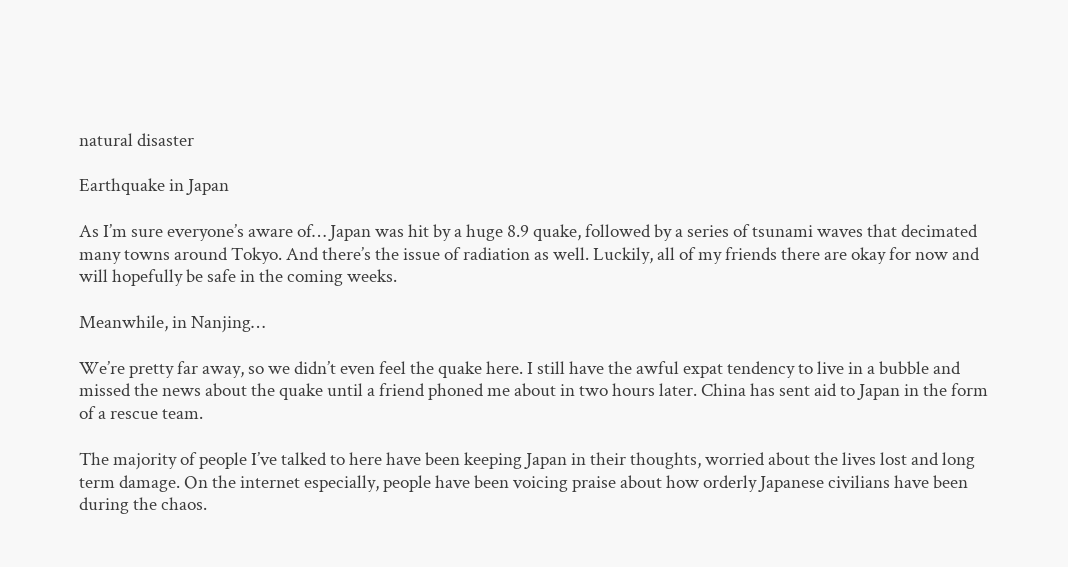natural disaster

Earthquake in Japan

As I’m sure everyone’s aware of… Japan was hit by a huge 8.9 quake, followed by a series of tsunami waves that decimated many towns around Tokyo. And there’s the issue of radiation as well. Luckily, all of my friends there are okay for now and will hopefully be safe in the coming weeks.

Meanwhile, in Nanjing…

We’re pretty far away, so we didn’t even feel the quake here. I still have the awful expat tendency to live in a bubble and missed the news about the quake until a friend phoned me about in two hours later. China has sent aid to Japan in the form of a rescue team.

The majority of people I’ve talked to here have been keeping Japan in their thoughts, worried about the lives lost and long term damage. On the internet especially, people have been voicing praise about how orderly Japanese civilians have been during the chaos.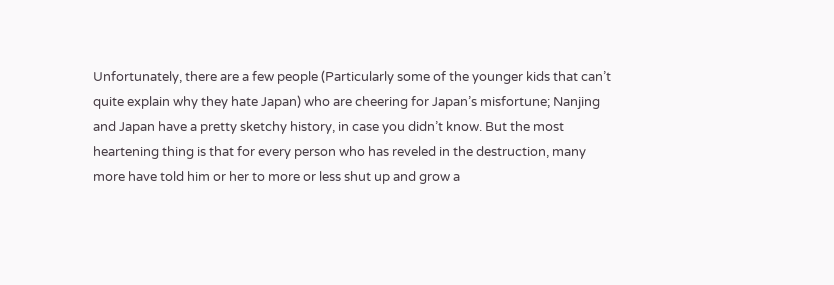Unfortunately, there are a few people (Particularly some of the younger kids that can’t quite explain why they hate Japan) who are cheering for Japan’s misfortune; Nanjing and Japan have a pretty sketchy history, in case you didn’t know. But the most heartening thing is that for every person who has reveled in the destruction, many more have told him or her to more or less shut up and grow a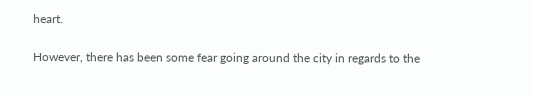heart.

However, there has been some fear going around the city in regards to the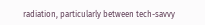radiation, particularly between tech-savvy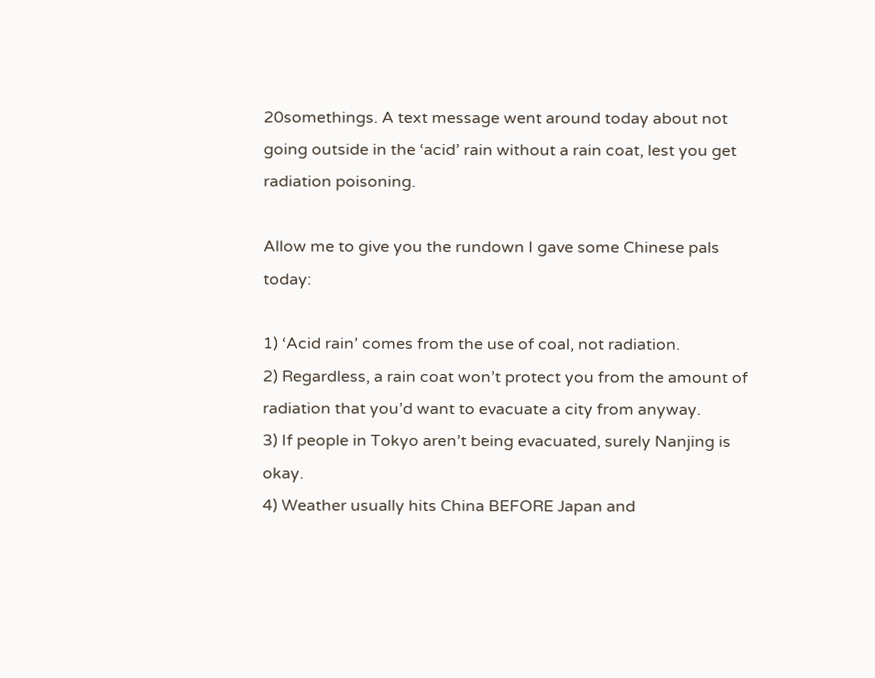20somethings. A text message went around today about not going outside in the ‘acid’ rain without a rain coat, lest you get radiation poisoning.

Allow me to give you the rundown I gave some Chinese pals today:

1) ‘Acid rain’ comes from the use of coal, not radiation.
2) Regardless, a rain coat won’t protect you from the amount of radiation that you’d want to evacuate a city from anyway.
3) If people in Tokyo aren’t being evacuated, surely Nanjing is okay.
4) Weather usually hits China BEFORE Japan and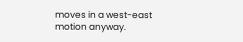moves in a west-east motion anyway.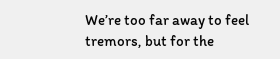We’re too far away to feel tremors, but for the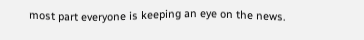most part everyone is keeping an eye on the news.